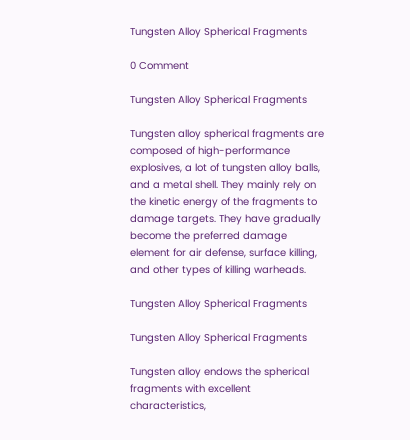Tungsten Alloy Spherical Fragments

0 Comment

Tungsten Alloy Spherical Fragments

Tungsten alloy spherical fragments are composed of high-performance explosives, a lot of tungsten alloy balls, and a metal shell. They mainly rely on the kinetic energy of the fragments to damage targets. They have gradually become the preferred damage element for air defense, surface killing, and other types of killing warheads.

Tungsten Alloy Spherical Fragments

Tungsten Alloy Spherical Fragments

Tungsten alloy endows the spherical fragments with excellent characteristics,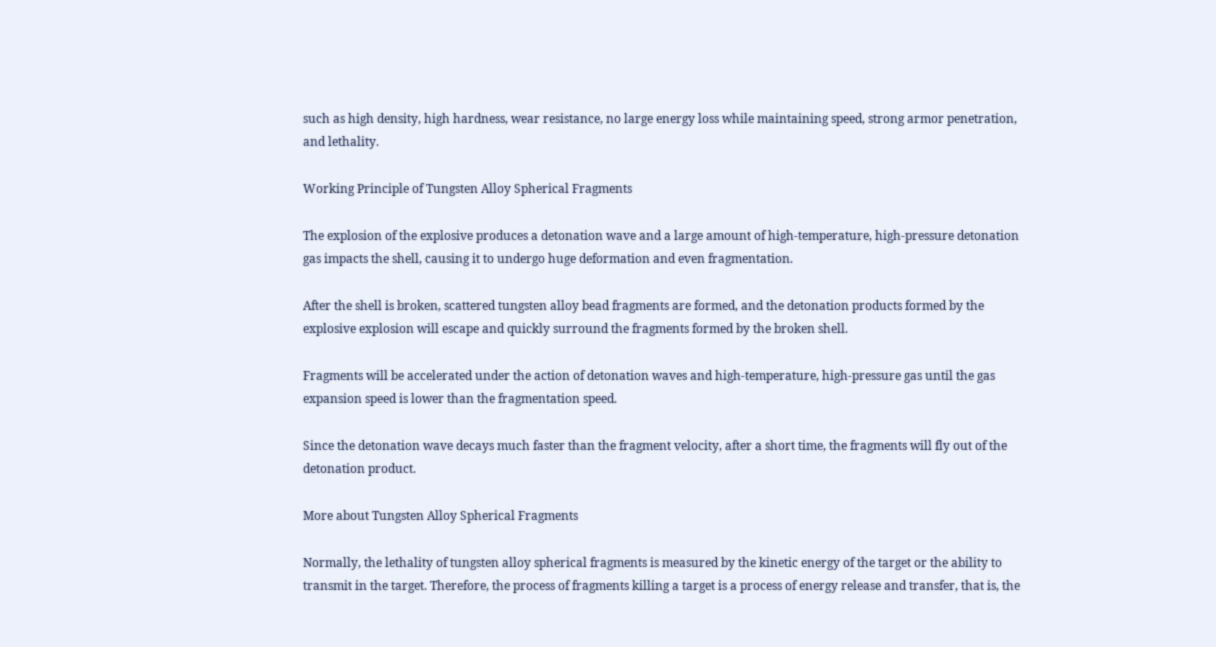such as high density, high hardness, wear resistance, no large energy loss while maintaining speed, strong armor penetration, and lethality.

Working Principle of Tungsten Alloy Spherical Fragments

The explosion of the explosive produces a detonation wave and a large amount of high-temperature, high-pressure detonation gas impacts the shell, causing it to undergo huge deformation and even fragmentation.

After the shell is broken, scattered tungsten alloy bead fragments are formed, and the detonation products formed by the explosive explosion will escape and quickly surround the fragments formed by the broken shell.

Fragments will be accelerated under the action of detonation waves and high-temperature, high-pressure gas until the gas expansion speed is lower than the fragmentation speed.

Since the detonation wave decays much faster than the fragment velocity, after a short time, the fragments will fly out of the detonation product.

More about Tungsten Alloy Spherical Fragments

Normally, the lethality of tungsten alloy spherical fragments is measured by the kinetic energy of the target or the ability to transmit in the target. Therefore, the process of fragments killing a target is a process of energy release and transfer, that is, the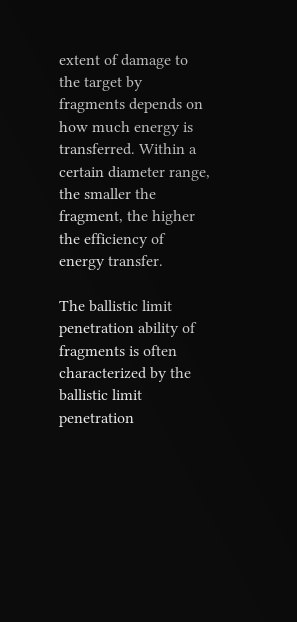extent of damage to the target by fragments depends on how much energy is transferred. Within a certain diameter range, the smaller the fragment, the higher the efficiency of energy transfer.

The ballistic limit penetration ability of fragments is often characterized by the ballistic limit penetration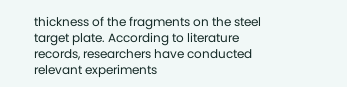thickness of the fragments on the steel target plate. According to literature records, researchers have conducted relevant experiments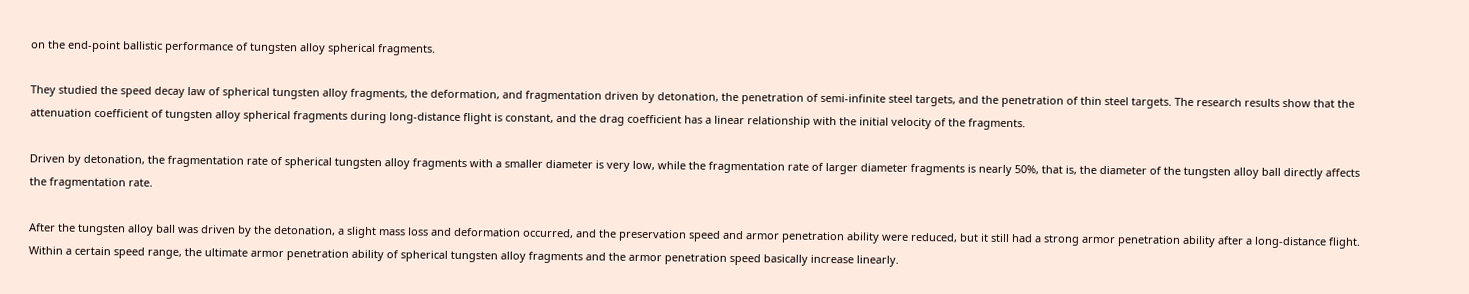on the end-point ballistic performance of tungsten alloy spherical fragments.

They studied the speed decay law of spherical tungsten alloy fragments, the deformation, and fragmentation driven by detonation, the penetration of semi-infinite steel targets, and the penetration of thin steel targets. The research results show that the attenuation coefficient of tungsten alloy spherical fragments during long-distance flight is constant, and the drag coefficient has a linear relationship with the initial velocity of the fragments.

Driven by detonation, the fragmentation rate of spherical tungsten alloy fragments with a smaller diameter is very low, while the fragmentation rate of larger diameter fragments is nearly 50%, that is, the diameter of the tungsten alloy ball directly affects the fragmentation rate.

After the tungsten alloy ball was driven by the detonation, a slight mass loss and deformation occurred, and the preservation speed and armor penetration ability were reduced, but it still had a strong armor penetration ability after a long-distance flight. Within a certain speed range, the ultimate armor penetration ability of spherical tungsten alloy fragments and the armor penetration speed basically increase linearly.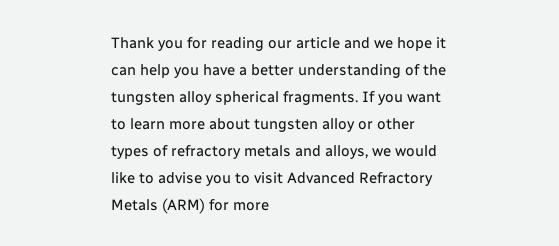Thank you for reading our article and we hope it can help you have a better understanding of the tungsten alloy spherical fragments. If you want to learn more about tungsten alloy or other types of refractory metals and alloys, we would like to advise you to visit Advanced Refractory Metals (ARM) for more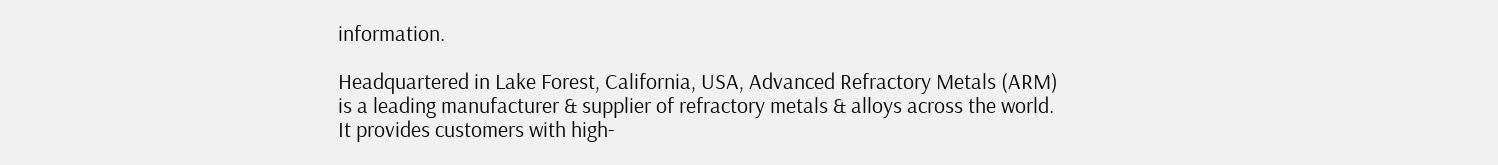information.

Headquartered in Lake Forest, California, USA, Advanced Refractory Metals (ARM) is a leading manufacturer & supplier of refractory metals & alloys across the world. It provides customers with high-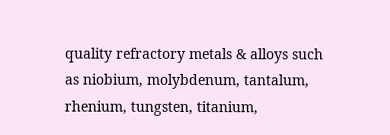quality refractory metals & alloys such as niobium, molybdenum, tantalum, rhenium, tungsten, titanium,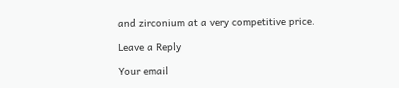and zirconium at a very competitive price.

Leave a Reply

Your email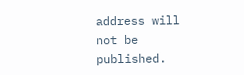address will not be published.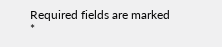Required fields are marked *